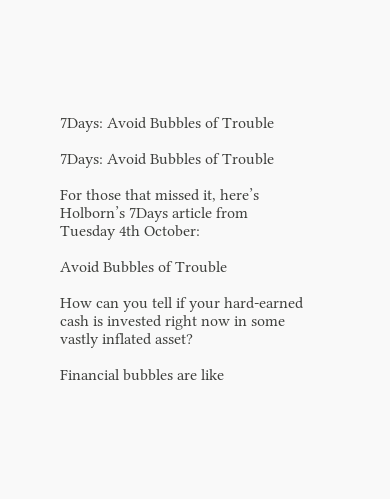7Days: Avoid Bubbles of Trouble

7Days: Avoid Bubbles of Trouble

For those that missed it, here’s Holborn’s 7Days article from Tuesday 4th October:

Avoid Bubbles of Trouble

How can you tell if your hard-earned cash is invested right now in some vastly inflated asset?

Financial bubbles are like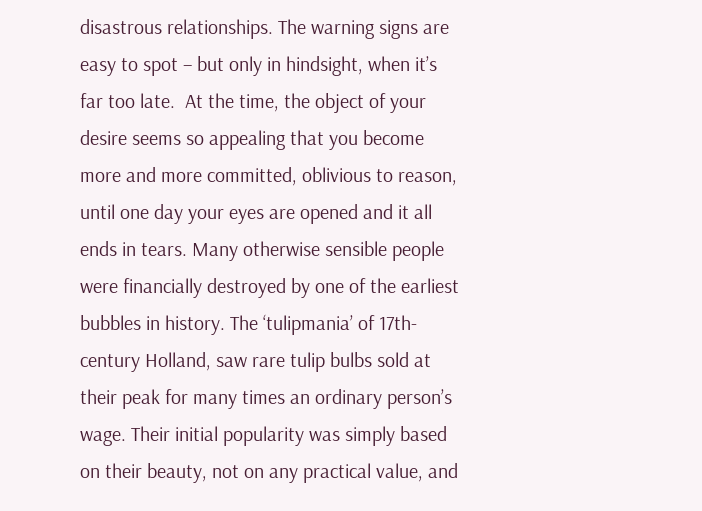disastrous relationships. The warning signs are easy to spot – but only in hindsight, when it’s far too late.  At the time, the object of your desire seems so appealing that you become more and more committed, oblivious to reason, until one day your eyes are opened and it all ends in tears. Many otherwise sensible people were financially destroyed by one of the earliest bubbles in history. The ‘tulipmania’ of 17th-century Holland, saw rare tulip bulbs sold at their peak for many times an ordinary person’s wage. Their initial popularity was simply based on their beauty, not on any practical value, and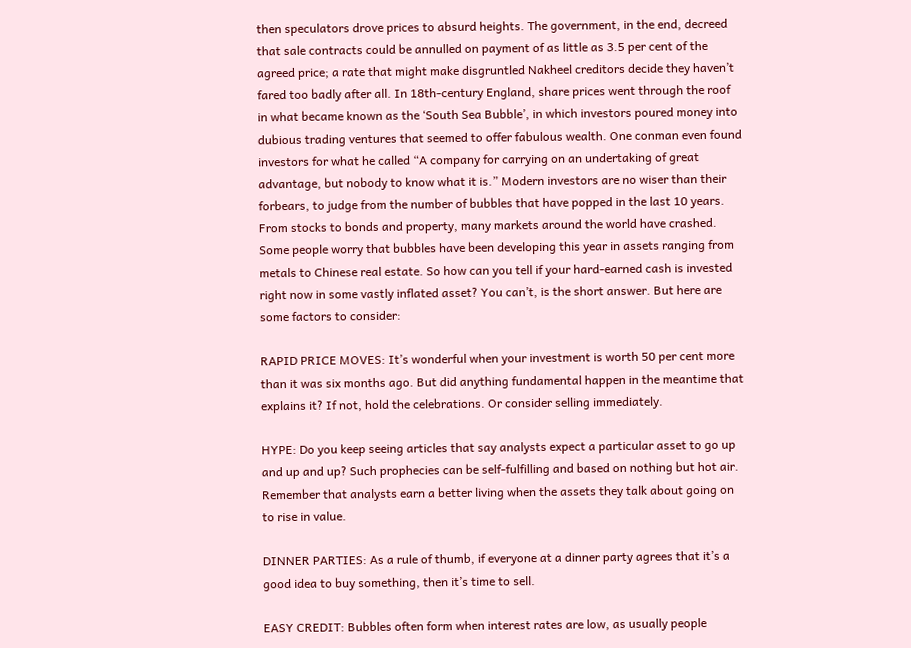then speculators drove prices to absurd heights. The government, in the end, decreed that sale contracts could be annulled on payment of as little as 3.5 per cent of the agreed price; a rate that might make disgruntled Nakheel creditors decide they haven’t fared too badly after all. In 18th-century England, share prices went through the roof in what became known as the ‘South Sea Bubble’, in which investors poured money into dubious trading ventures that seemed to offer fabulous wealth. One conman even found investors for what he called “A company for carrying on an undertaking of great advantage, but nobody to know what it is.” Modern investors are no wiser than their forbears, to judge from the number of bubbles that have popped in the last 10 years. From stocks to bonds and property, many markets around the world have crashed. Some people worry that bubbles have been developing this year in assets ranging from metals to Chinese real estate. So how can you tell if your hard-earned cash is invested right now in some vastly inflated asset? You can’t, is the short answer. But here are some factors to consider:

RAPID PRICE MOVES: It’s wonderful when your investment is worth 50 per cent more than it was six months ago. But did anything fundamental happen in the meantime that explains it? If not, hold the celebrations. Or consider selling immediately.

HYPE: Do you keep seeing articles that say analysts expect a particular asset to go up and up and up? Such prophecies can be self-fulfilling and based on nothing but hot air. Remember that analysts earn a better living when the assets they talk about going on to rise in value.

DINNER PARTIES: As a rule of thumb, if everyone at a dinner party agrees that it’s a good idea to buy something, then it’s time to sell.

EASY CREDIT: Bubbles often form when interest rates are low, as usually people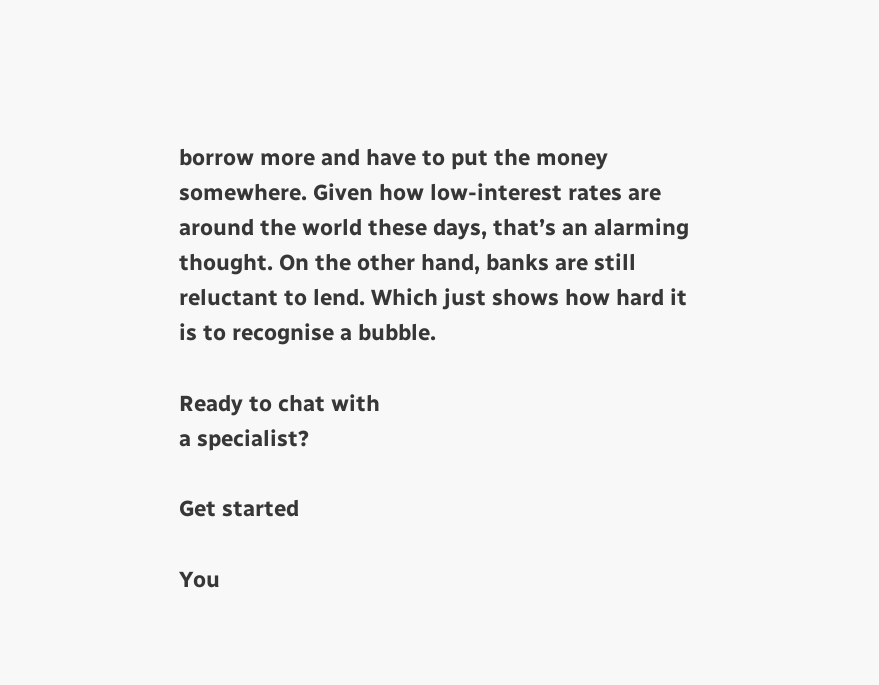borrow more and have to put the money somewhere. Given how low-interest rates are around the world these days, that’s an alarming thought. On the other hand, banks are still reluctant to lend. Which just shows how hard it is to recognise a bubble.

Ready to chat with
a specialist?

Get started

You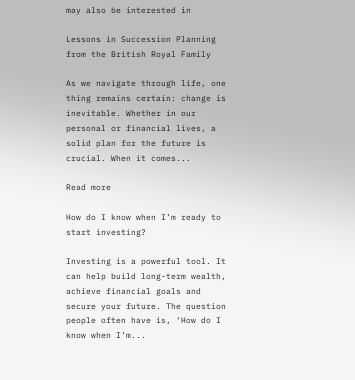may also be interested in

Lessons in Succession Planning from the British Royal Family

As we navigate through life, one thing remains certain: change is inevitable. Whether in our personal or financial lives, a solid plan for the future is crucial. When it comes...

Read more

How do I know when I’m ready to start investing?

Investing is a powerful tool. It can help build long-term wealth, achieve financial goals and secure your future. The question people often have is, ‘How do I know when I’m...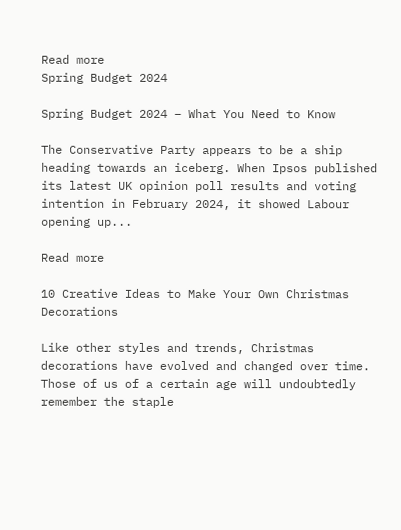Read more
Spring Budget 2024

Spring Budget 2024 – What You Need to Know

The Conservative Party appears to be a ship heading towards an iceberg. When Ipsos published its latest UK opinion poll results and voting intention in February 2024, it showed Labour opening up...

Read more

10 Creative Ideas to Make Your Own Christmas Decorations

Like other styles and trends, Christmas decorations have evolved and changed over time. Those of us of a certain age will undoubtedly remember the staple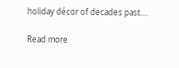holiday décor of decades past....

Read more